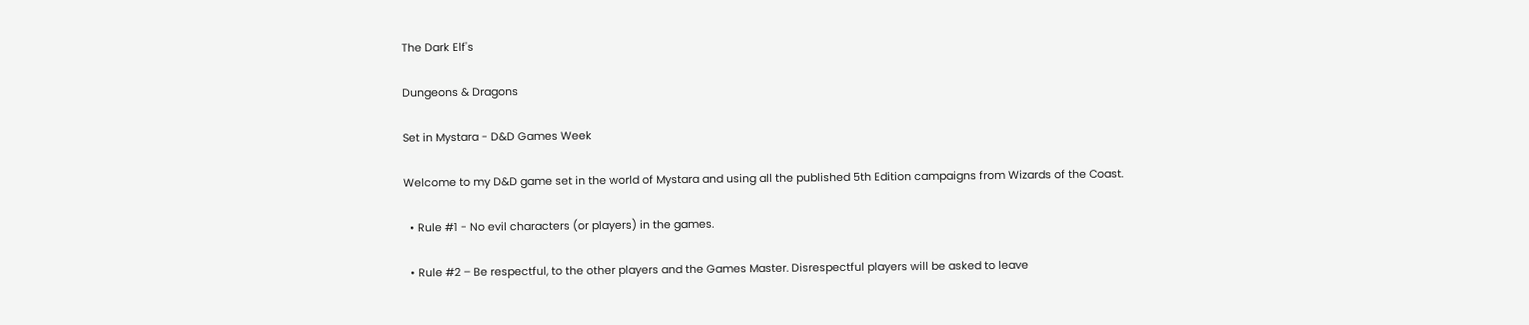The Dark Elf's

Dungeons & Dragons

Set in Mystara - D&D Games Week

Welcome to my D&D game set in the world of Mystara and using all the published 5th Edition campaigns from Wizards of the Coast.

  • Rule #1 - No evil characters (or players) in the games.

  • Rule #2 – Be respectful, to the other players and the Games Master. Disrespectful players will be asked to leave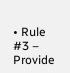• Rule #3 – Provide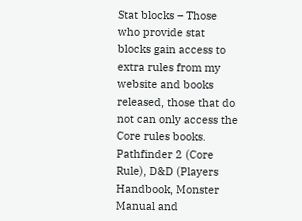Stat blocks – Those who provide stat blocks gain access to extra rules from my website and books released, those that do not can only access the Core rules books. Pathfinder 2 (Core Rule), D&D (Players Handbook, Monster Manual and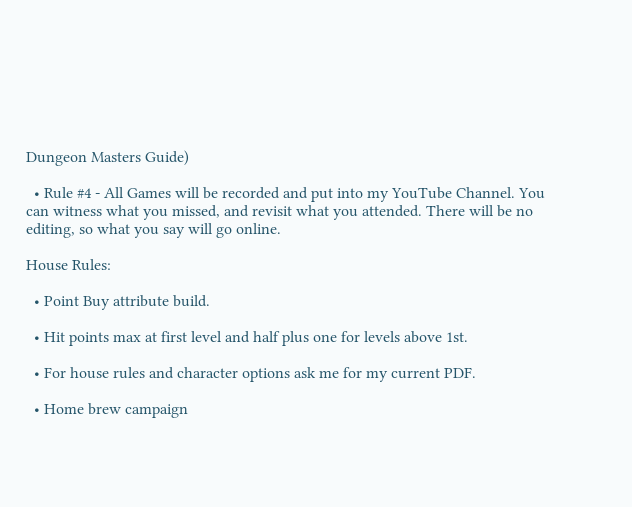Dungeon Masters Guide)

  • Rule #4 - All Games will be recorded and put into my YouTube Channel. You can witness what you missed, and revisit what you attended. There will be no editing, so what you say will go online.

House Rules:

  • Point Buy attribute build.

  • Hit points max at first level and half plus one for levels above 1st.

  • For house rules and character options ask me for my current PDF.

  • Home brew campaign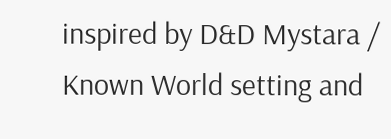inspired by D&D Mystara / Known World setting and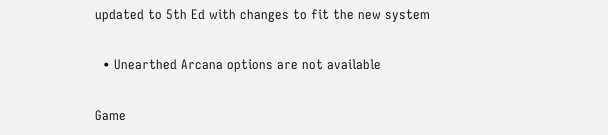updated to 5th Ed with changes to fit the new system

  • Unearthed Arcana options are not available

Game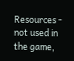Resources - not used in the game,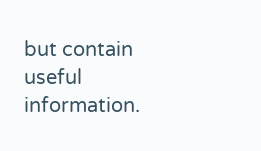but contain useful information.